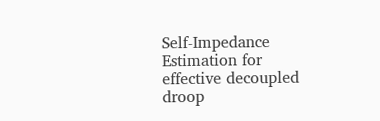Self-Impedance Estimation for effective decoupled droop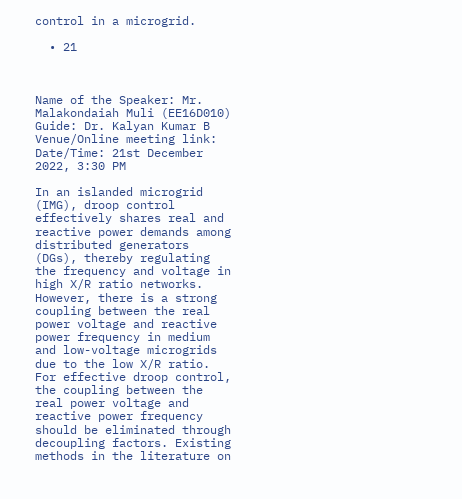control in a microgrid.

  • 21



Name of the Speaker: Mr. Malakondaiah Muli (EE16D010)
Guide: Dr. Kalyan Kumar B
Venue/Online meeting link:
Date/Time: 21st December 2022, 3:30 PM

In an islanded microgrid (IMG), droop control effectively shares real and reactive power demands among distributed generators (DGs), thereby regulating the frequency and voltage in high X/R ratio networks. However, there is a strong coupling between the real power voltage and reactive power frequency in medium and low-voltage microgrids due to the low X/R ratio. For effective droop control, the coupling between the real power voltage and reactive power frequency should be eliminated through decoupling factors. Existing methods in the literature on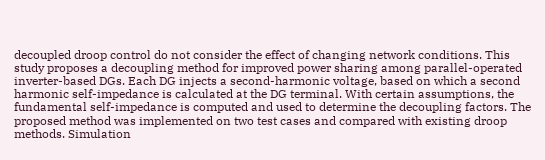decoupled droop control do not consider the effect of changing network conditions. This study proposes a decoupling method for improved power sharing among parallel-operated inverter-based DGs. Each DG injects a second-harmonic voltage, based on which a second harmonic self-impedance is calculated at the DG terminal. With certain assumptions, the fundamental self-impedance is computed and used to determine the decoupling factors. The proposed method was implemented on two test cases and compared with existing droop methods. Simulation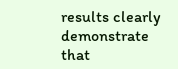results clearly demonstrate that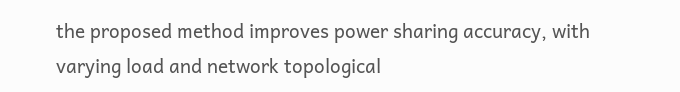the proposed method improves power sharing accuracy, with varying load and network topological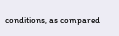conditions, as compared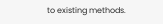to existing methods.